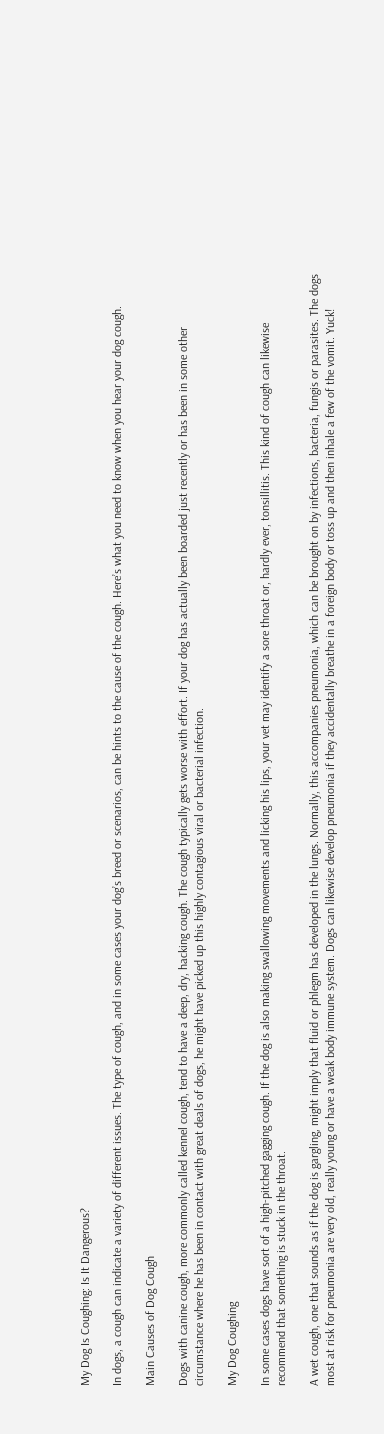My Dog Is Coughing: Is It Dangerous?

In dogs, a cough can indicate a variety of different issues. The type of cough, and in some cases your dog’s breed or scenarios, can be hints to the cause of the cough. Here’s what you need to know when you hear your dog cough.

Main Causes of Dog Cough

Dogs with canine cough, more commonly called kennel cough, tend to have a deep, dry, hacking cough. The cough typically gets worse with effort. If your dog has actually been boarded just recently or has been in some other circumstance where he has been in contact with great deals of dogs, he might have picked up this highly contagious viral or bacterial infection.

My Dog Coughing

In some cases dogs have sort of a high-pitched gagging cough. If the dog is also making swallowing movements and licking his lips, your vet may identify a sore throat or, hardly ever, tonsillitis. This kind of cough can likewise recommend that something is stuck in the throat.

A wet cough, one that sounds as if the dog is gargling, might imply that fluid or phlegm has developed in the lungs. Normally, this accompanies pneumonia, which can be brought on by infections, bacteria, fungis or parasites. The dogs most at risk for pneumonia are very old, really young or have a weak body immune system. Dogs can likewise develop pneumonia if they accidentally breathe in a foreign body or toss up and then inhale a few of the vomit. Yuck!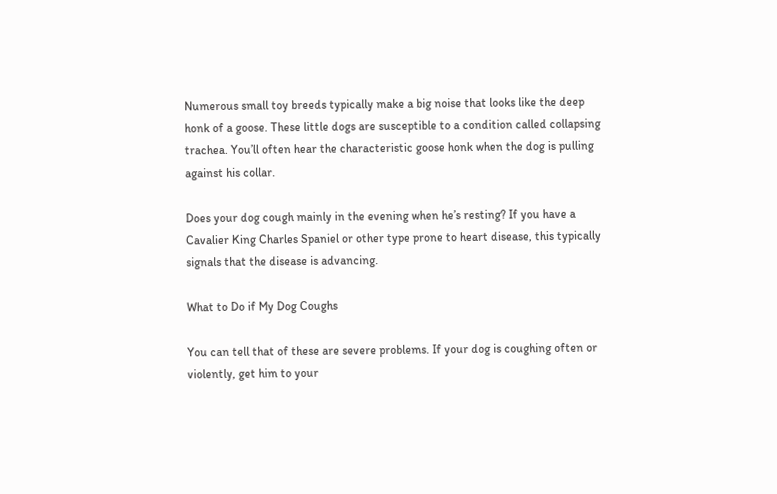Numerous small toy breeds typically make a big noise that looks like the deep honk of a goose. These little dogs are susceptible to a condition called collapsing trachea. You’ll often hear the characteristic goose honk when the dog is pulling against his collar.

Does your dog cough mainly in the evening when he’s resting? If you have a Cavalier King Charles Spaniel or other type prone to heart disease, this typically signals that the disease is advancing.

What to Do if My Dog Coughs

You can tell that of these are severe problems. If your dog is coughing often or violently, get him to your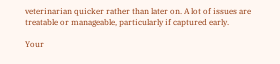veterinarian quicker rather than later on. A lot of issues are treatable or manageable, particularly if captured early.

Your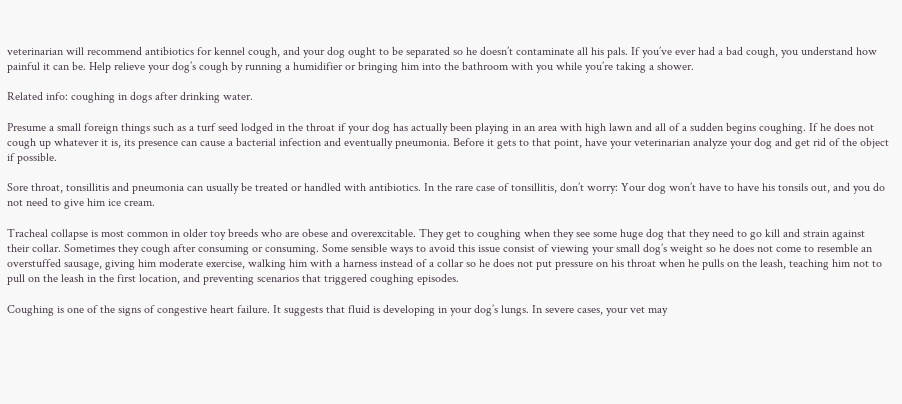veterinarian will recommend antibiotics for kennel cough, and your dog ought to be separated so he doesn’t contaminate all his pals. If you’ve ever had a bad cough, you understand how painful it can be. Help relieve your dog’s cough by running a humidifier or bringing him into the bathroom with you while you’re taking a shower.

Related info: coughing in dogs after drinking water.

Presume a small foreign things such as a turf seed lodged in the throat if your dog has actually been playing in an area with high lawn and all of a sudden begins coughing. If he does not cough up whatever it is, its presence can cause a bacterial infection and eventually pneumonia. Before it gets to that point, have your veterinarian analyze your dog and get rid of the object if possible.

Sore throat, tonsillitis and pneumonia can usually be treated or handled with antibiotics. In the rare case of tonsillitis, don’t worry: Your dog won’t have to have his tonsils out, and you do not need to give him ice cream.

Tracheal collapse is most common in older toy breeds who are obese and overexcitable. They get to coughing when they see some huge dog that they need to go kill and strain against their collar. Sometimes they cough after consuming or consuming. Some sensible ways to avoid this issue consist of viewing your small dog’s weight so he does not come to resemble an overstuffed sausage, giving him moderate exercise, walking him with a harness instead of a collar so he does not put pressure on his throat when he pulls on the leash, teaching him not to pull on the leash in the first location, and preventing scenarios that triggered coughing episodes.

Coughing is one of the signs of congestive heart failure. It suggests that fluid is developing in your dog’s lungs. In severe cases, your vet may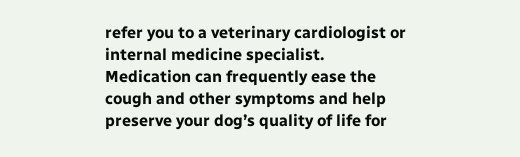refer you to a veterinary cardiologist or internal medicine specialist. Medication can frequently ease the cough and other symptoms and help preserve your dog’s quality of life for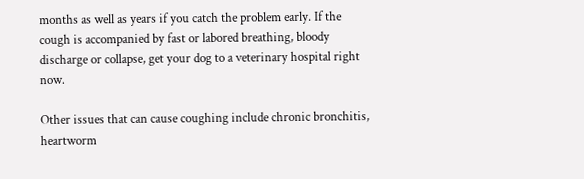months as well as years if you catch the problem early. If the cough is accompanied by fast or labored breathing, bloody discharge or collapse, get your dog to a veterinary hospital right now.

Other issues that can cause coughing include chronic bronchitis, heartworm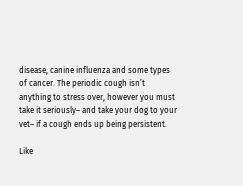disease, canine influenza and some types of cancer. The periodic cough isn’t anything to stress over, however you must take it seriously– and take your dog to your vet– if a cough ends up being persistent.

Like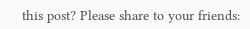this post? Please share to your friends: